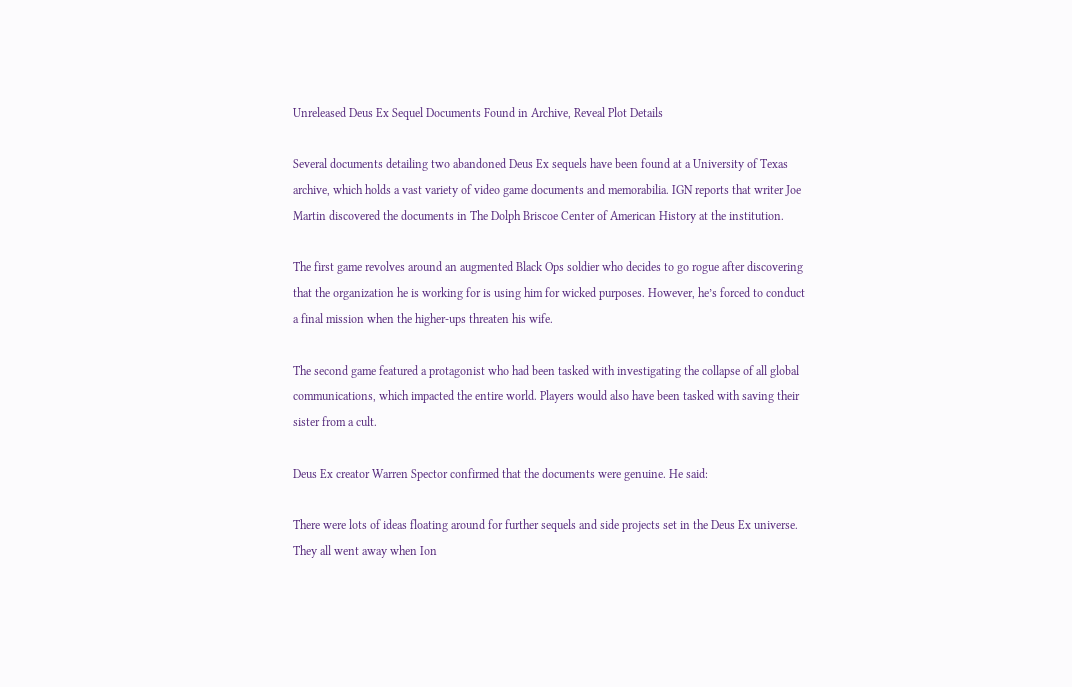Unreleased Deus Ex Sequel Documents Found in Archive, Reveal Plot Details

Several documents detailing two abandoned Deus Ex sequels have been found at a University of Texas archive, which holds a vast variety of video game documents and memorabilia. IGN reports that writer Joe Martin discovered the documents in The Dolph Briscoe Center of American History at the institution.

The first game revolves around an augmented Black Ops soldier who decides to go rogue after discovering that the organization he is working for is using him for wicked purposes. However, he’s forced to conduct a final mission when the higher-ups threaten his wife.

The second game featured a protagonist who had been tasked with investigating the collapse of all global communications, which impacted the entire world. Players would also have been tasked with saving their sister from a cult.

Deus Ex creator Warren Spector confirmed that the documents were genuine. He said:

There were lots of ideas floating around for further sequels and side projects set in the Deus Ex universe. They all went away when Ion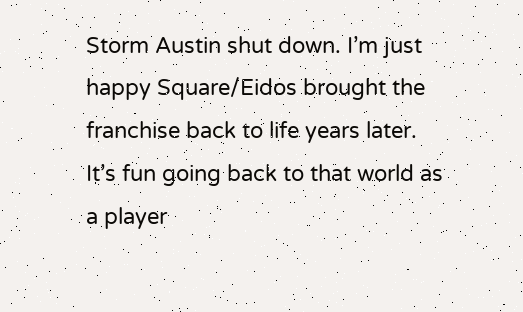Storm Austin shut down. I’m just happy Square/Eidos brought the franchise back to life years later. It’s fun going back to that world as a player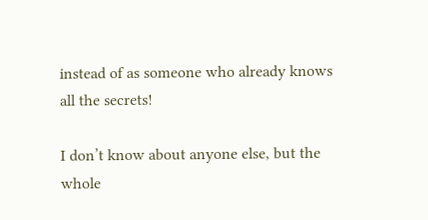instead of as someone who already knows all the secrets!

I don’t know about anyone else, but the whole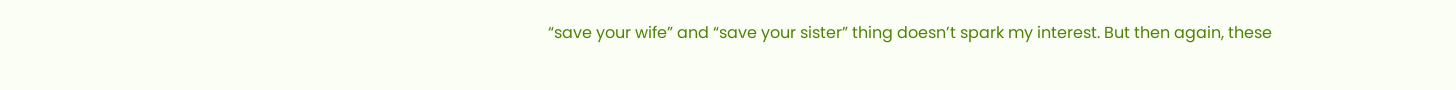“save your wife” and “save your sister” thing doesn’t spark my interest. But then again, these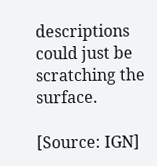descriptions could just be scratching the surface.

[Source: IGN]